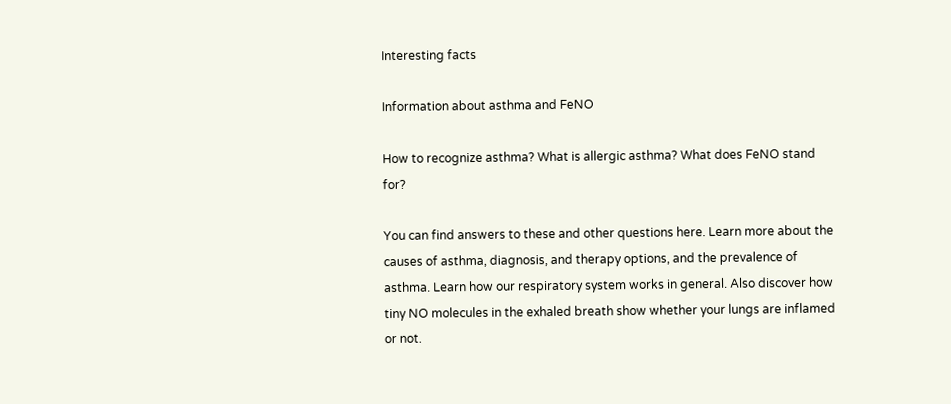Interesting facts

Information about asthma and FeNO

How to recognize asthma? What is allergic asthma? What does FeNO stand for?

You can find answers to these and other questions here. Learn more about the causes of asthma, diagnosis, and therapy options, and the prevalence of asthma. Learn how our respiratory system works in general. Also discover how tiny NO molecules in the exhaled breath show whether your lungs are inflamed or not.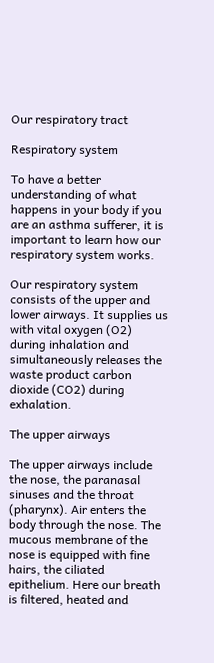Our respiratory tract

Respiratory system

To have a better understanding of what happens in your body if you are an asthma sufferer, it is important to learn how our respiratory system works.

Our respiratory system consists of the upper and lower airways. It supplies us with vital oxygen (O2) during inhalation and simultaneously releases the waste product carbon dioxide (CO2) during exhalation.

The upper airways

The upper airways include the nose, the paranasal sinuses and the throat (pharynx). Air enters the body through the nose. The mucous membrane of the nose is equipped with fine hairs, the ciliated epithelium. Here our breath is filtered, heated and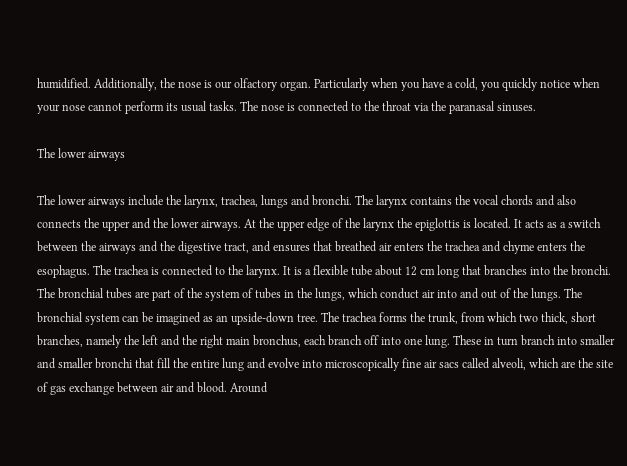humidified. Additionally, the nose is our olfactory organ. Particularly when you have a cold, you quickly notice when your nose cannot perform its usual tasks. The nose is connected to the throat via the paranasal sinuses.

The lower airways

The lower airways include the larynx, trachea, lungs and bronchi. The larynx contains the vocal chords and also connects the upper and the lower airways. At the upper edge of the larynx the epiglottis is located. It acts as a switch between the airways and the digestive tract, and ensures that breathed air enters the trachea and chyme enters the esophagus. The trachea is connected to the larynx. It is a flexible tube about 12 cm long that branches into the bronchi. The bronchial tubes are part of the system of tubes in the lungs, which conduct air into and out of the lungs. The bronchial system can be imagined as an upside-down tree. The trachea forms the trunk, from which two thick, short branches, namely the left and the right main bronchus, each branch off into one lung. These in turn branch into smaller and smaller bronchi that fill the entire lung and evolve into microscopically fine air sacs called alveoli, which are the site of gas exchange between air and blood. Around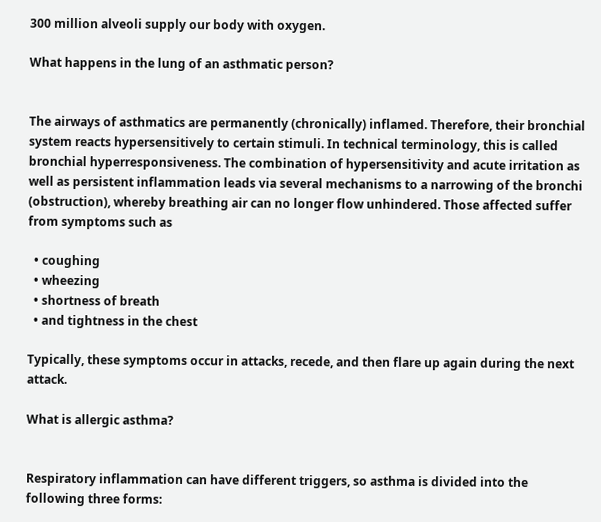300 million alveoli supply our body with oxygen.

What happens in the lung of an asthmatic person?


The airways of asthmatics are permanently (chronically) inflamed. Therefore, their bronchial system reacts hypersensitively to certain stimuli. In technical terminology, this is called bronchial hyperresponsiveness. The combination of hypersensitivity and acute irritation as well as persistent inflammation leads via several mechanisms to a narrowing of the bronchi (obstruction), whereby breathing air can no longer flow unhindered. Those affected suffer from symptoms such as

  • coughing
  • wheezing
  • shortness of breath
  • and tightness in the chest

Typically, these symptoms occur in attacks, recede, and then flare up again during the next attack.

What is allergic asthma?


Respiratory inflammation can have different triggers, so asthma is divided into the following three forms: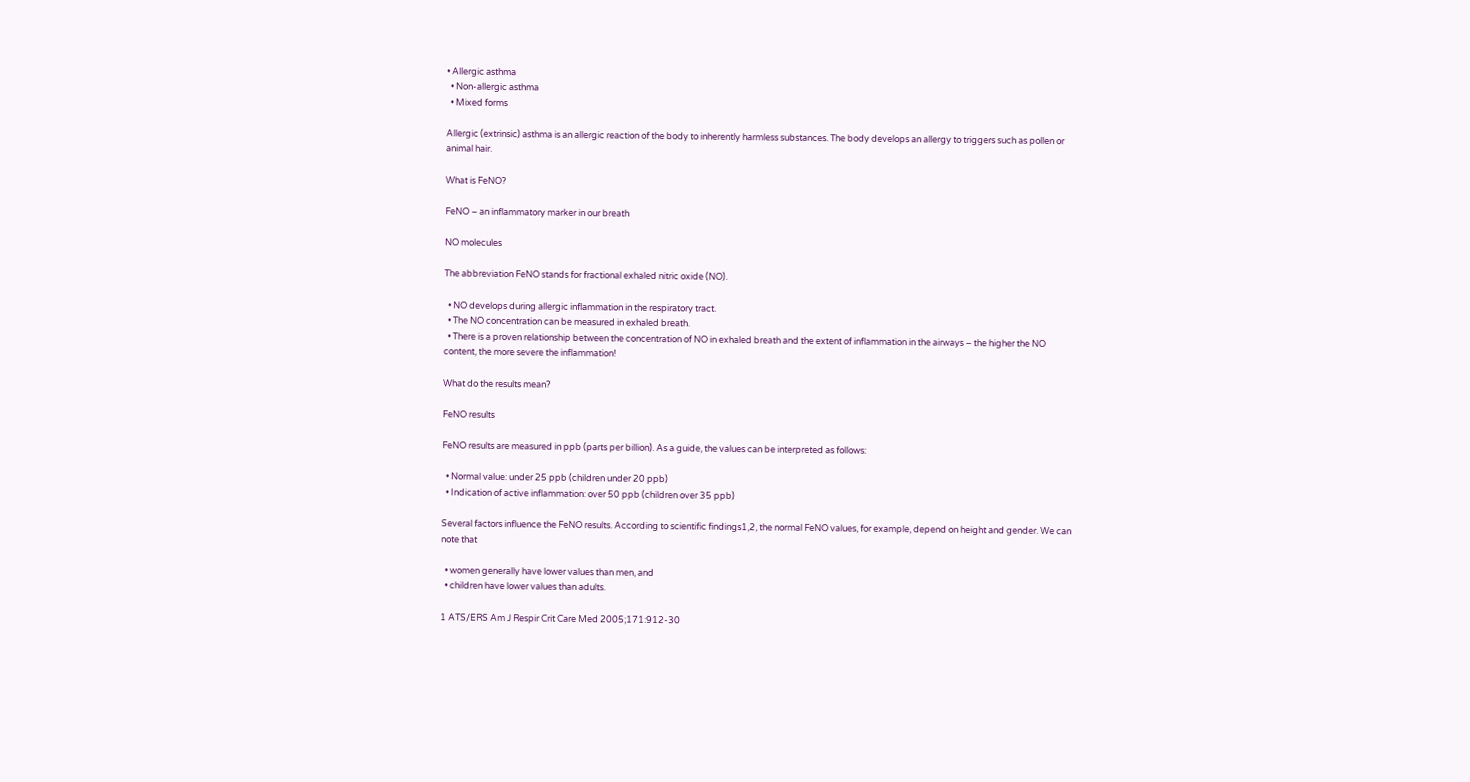• Allergic asthma
  • Non-allergic asthma
  • Mixed forms

Allergic (extrinsic) asthma is an allergic reaction of the body to inherently harmless substances. The body develops an allergy to triggers such as pollen or animal hair.

What is FeNO?

FeNO – an inflammatory marker in our breath

NO molecules

The abbreviation FeNO stands for fractional exhaled nitric oxide (NO).

  • NO develops during allergic inflammation in the respiratory tract.
  • The NO concentration can be measured in exhaled breath.
  • There is a proven relationship between the concentration of NO in exhaled breath and the extent of inflammation in the airways – the higher the NO content, the more severe the inflammation!

What do the results mean?

FeNO results

FeNO results are measured in ppb (parts per billion). As a guide, the values can be interpreted as follows:

  • Normal value: under 25 ppb (children under 20 ppb)
  • Indication of active inflammation: over 50 ppb (children over 35 ppb)

Several factors influence the FeNO results. According to scientific findings1,2, the normal FeNO values, for example, depend on height and gender. We can note that

  • women generally have lower values than men, and
  • children have lower values than adults.

1 ATS/ERS Am J Respir Crit Care Med 2005;171:912-30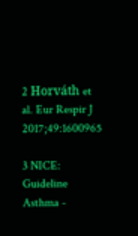2 Horváth et al. Eur Respir J 2017;49:1600965

3 NICE: Guideline Asthma -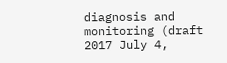diagnosis and monitoring (draft 2017 July 4,